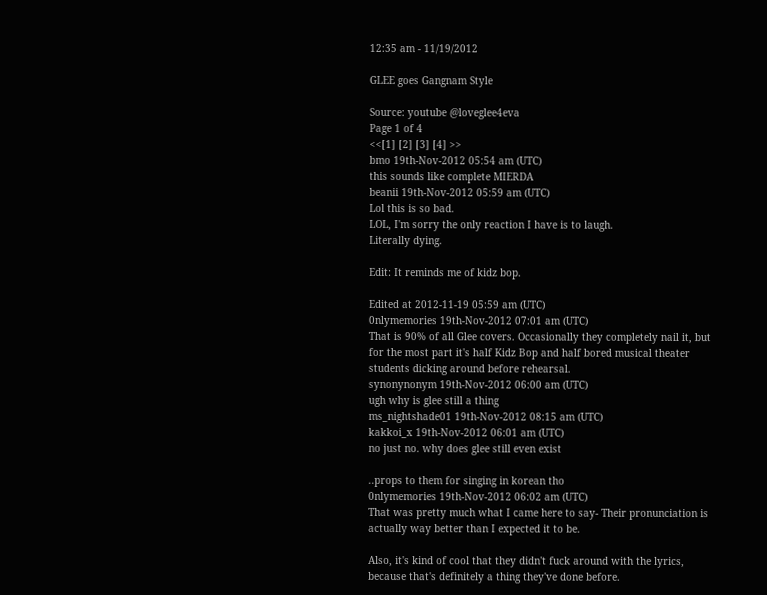12:35 am - 11/19/2012

GLEE goes Gangnam Style

Source: youtube @loveglee4eva
Page 1 of 4
<<[1] [2] [3] [4] >>
bmo 19th-Nov-2012 05:54 am (UTC)
this sounds like complete MIERDA
beanii 19th-Nov-2012 05:59 am (UTC)
Lol this is so bad.
LOL, I'm sorry the only reaction I have is to laugh.
Literally dying.

Edit: It reminds me of kidz bop.

Edited at 2012-11-19 05:59 am (UTC)
0nlymemories 19th-Nov-2012 07:01 am (UTC)
That is 90% of all Glee covers. Occasionally they completely nail it, but for the most part it's half Kidz Bop and half bored musical theater students dicking around before rehearsal.
synonynonym 19th-Nov-2012 06:00 am (UTC)
ugh why is glee still a thing
ms_nightshade01 19th-Nov-2012 08:15 am (UTC)
kakkoi_x 19th-Nov-2012 06:01 am (UTC)
no just no. why does glee still even exist

..props to them for singing in korean tho
0nlymemories 19th-Nov-2012 06:02 am (UTC)
That was pretty much what I came here to say- Their pronunciation is actually way better than I expected it to be.

Also, it's kind of cool that they didn't fuck around with the lyrics, because that's definitely a thing they've done before.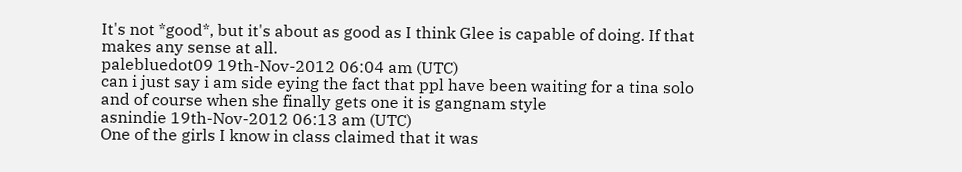It's not *good*, but it's about as good as I think Glee is capable of doing. If that makes any sense at all.
palebluedot09 19th-Nov-2012 06:04 am (UTC)
can i just say i am side eying the fact that ppl have been waiting for a tina solo and of course when she finally gets one it is gangnam style
asnindie 19th-Nov-2012 06:13 am (UTC)
One of the girls I know in class claimed that it was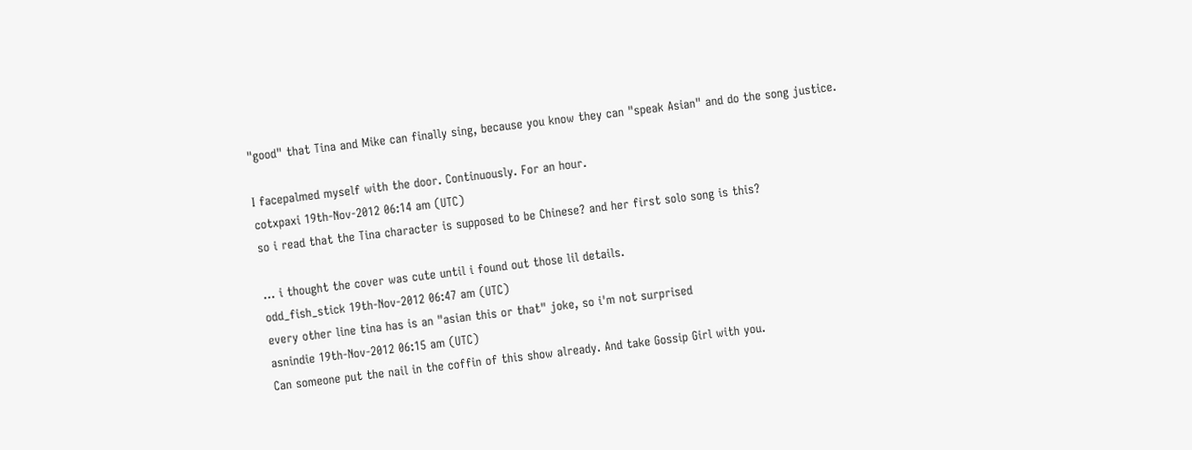"good" that Tina and Mike can finally sing, because you know they can "speak Asian" and do the song justice.

I facepalmed myself with the door. Continuously. For an hour.
cotxpaxi 19th-Nov-2012 06:14 am (UTC)
so i read that the Tina character is supposed to be Chinese? and her first solo song is this?

... i thought the cover was cute until i found out those lil details.
odd_fish_stick 19th-Nov-2012 06:47 am (UTC)
every other line tina has is an "asian this or that" joke, so i'm not surprised
asnindie 19th-Nov-2012 06:15 am (UTC)
Can someone put the nail in the coffin of this show already. And take Gossip Girl with you.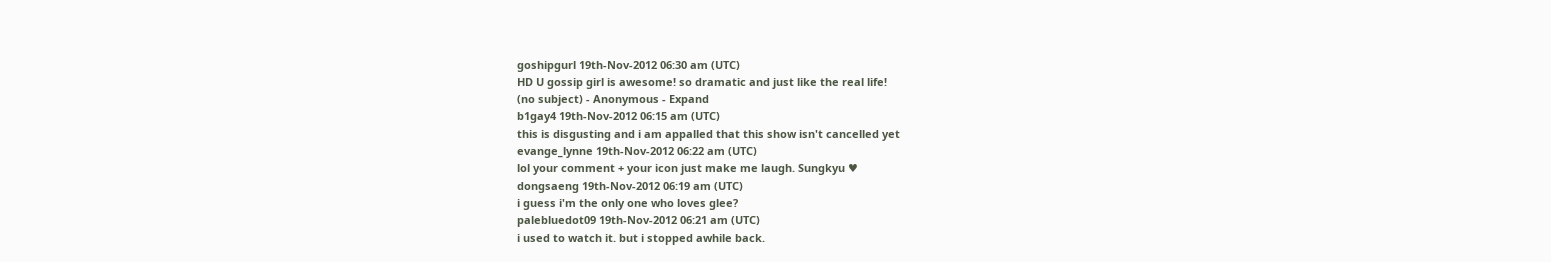goshipgurl 19th-Nov-2012 06:30 am (UTC)
HD U gossip girl is awesome! so dramatic and just like the real life!
(no subject) - Anonymous - Expand
b1gay4 19th-Nov-2012 06:15 am (UTC)
this is disgusting and i am appalled that this show isn't cancelled yet
evange_lynne 19th-Nov-2012 06:22 am (UTC)
lol your comment + your icon just make me laugh. Sungkyu ♥
dongsaeng 19th-Nov-2012 06:19 am (UTC)
i guess i'm the only one who loves glee?
palebluedot09 19th-Nov-2012 06:21 am (UTC)
i used to watch it. but i stopped awhile back.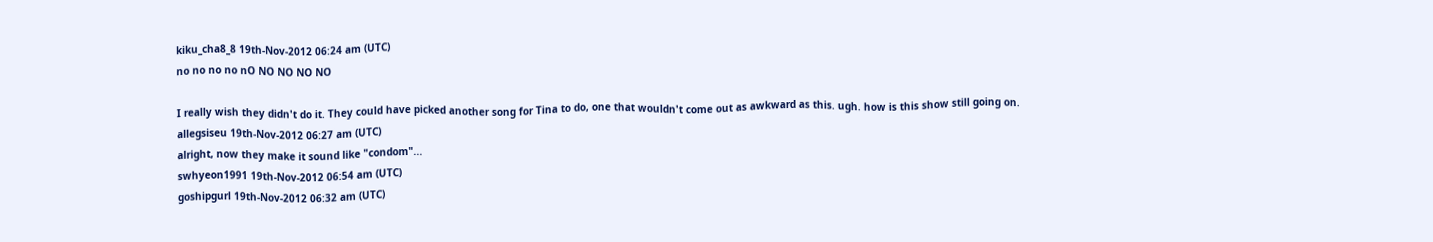kiku_cha8_8 19th-Nov-2012 06:24 am (UTC)
no no no no nO NO NO NO NO

I really wish they didn't do it. They could have picked another song for Tina to do, one that wouldn't come out as awkward as this. ugh. how is this show still going on.
allegsiseu 19th-Nov-2012 06:27 am (UTC)
alright, now they make it sound like "condom"...
swhyeon1991 19th-Nov-2012 06:54 am (UTC)
goshipgurl 19th-Nov-2012 06:32 am (UTC)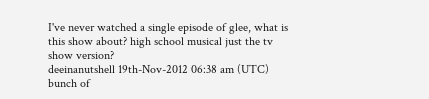I've never watched a single episode of glee, what is this show about? high school musical just the tv show version?
deeinanutshell 19th-Nov-2012 06:38 am (UTC)
bunch of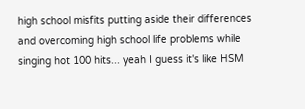high school misfits putting aside their differences and overcoming high school life problems while singing hot 100 hits... yeah I guess it's like HSM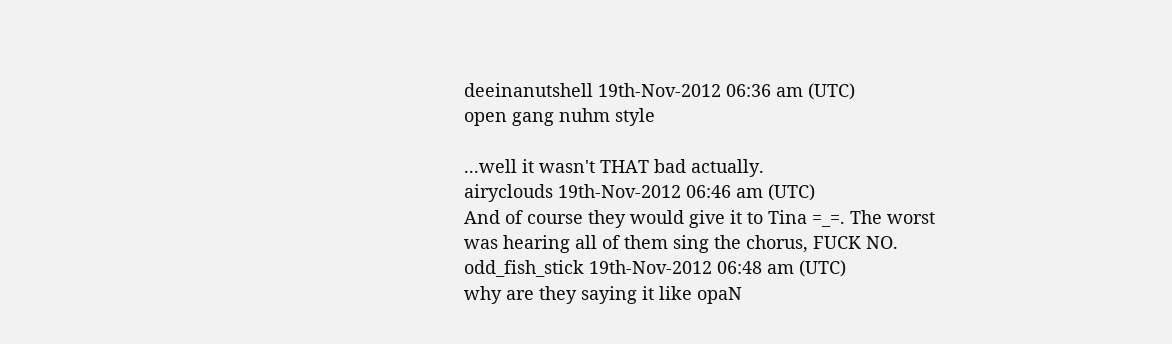deeinanutshell 19th-Nov-2012 06:36 am (UTC)
open gang nuhm style

...well it wasn't THAT bad actually.
airyclouds 19th-Nov-2012 06:46 am (UTC)
And of course they would give it to Tina =_=. The worst was hearing all of them sing the chorus, FUCK NO.
odd_fish_stick 19th-Nov-2012 06:48 am (UTC)
why are they saying it like opaN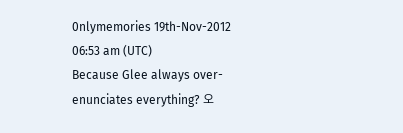0nlymemories 19th-Nov-2012 06:53 am (UTC)
Because Glee always over-enunciates everything? 오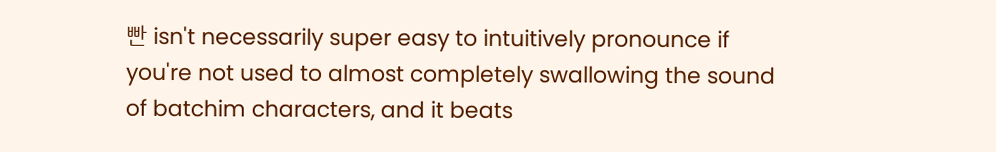빤 isn't necessarily super easy to intuitively pronounce if you're not used to almost completely swallowing the sound of batchim characters, and it beats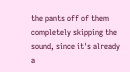the pants off of them completely skipping the sound, since it's already a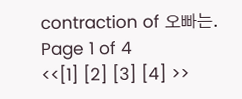contraction of 오빠는.
Page 1 of 4
<<[1] [2] [3] [4] >>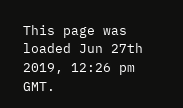This page was loaded Jun 27th 2019, 12:26 pm GMT.